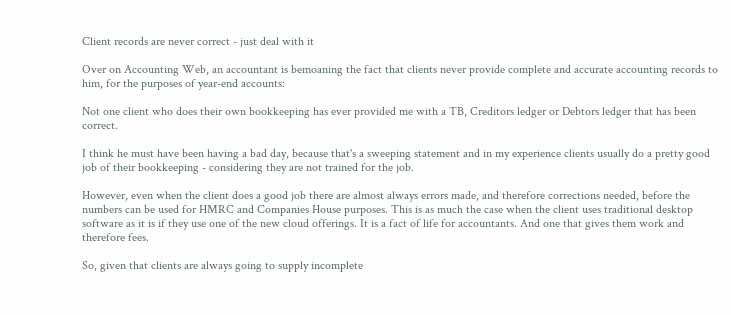Client records are never correct - just deal with it

Over on Accounting Web, an accountant is bemoaning the fact that clients never provide complete and accurate accounting records to him, for the purposes of year-end accounts:

Not one client who does their own bookkeeping has ever provided me with a TB, Creditors ledger or Debtors ledger that has been correct.

I think he must have been having a bad day, because that's a sweeping statement and in my experience clients usually do a pretty good job of their bookkeeping - considering they are not trained for the job.

However, even when the client does a good job there are almost always errors made, and therefore corrections needed, before the numbers can be used for HMRC and Companies House purposes. This is as much the case when the client uses traditional desktop software as it is if they use one of the new cloud offerings. It is a fact of life for accountants. And one that gives them work and therefore fees.

So, given that clients are always going to supply incomplete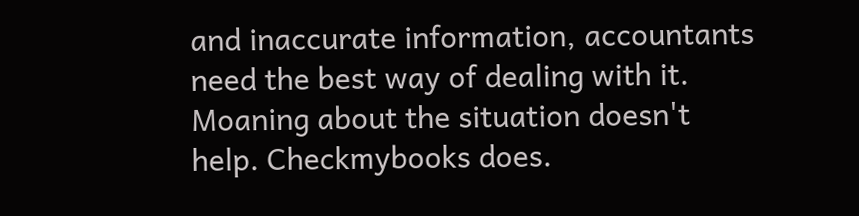and inaccurate information, accountants need the best way of dealing with it. Moaning about the situation doesn't help. Checkmybooks does.